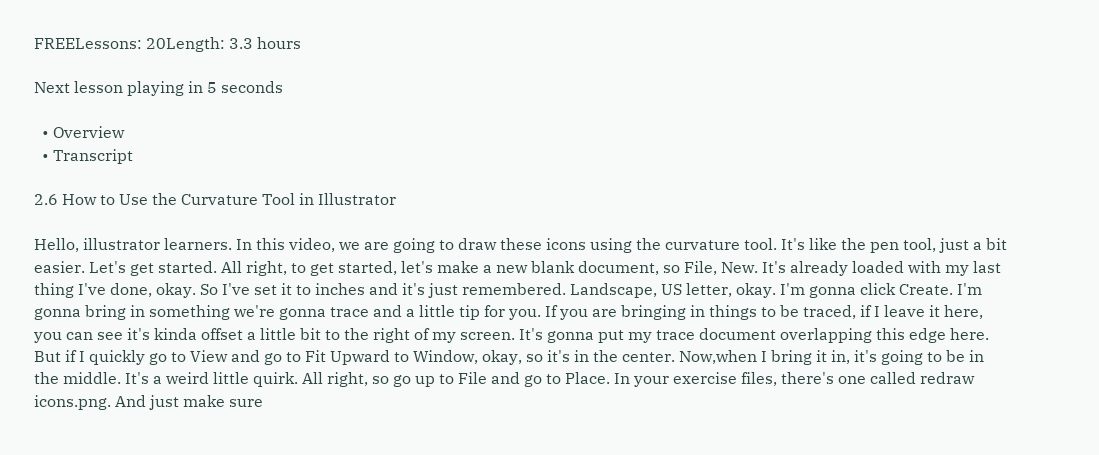FREELessons: 20Length: 3.3 hours

Next lesson playing in 5 seconds

  • Overview
  • Transcript

2.6 How to Use the Curvature Tool in Illustrator

Hello, illustrator learners. In this video, we are going to draw these icons using the curvature tool. It's like the pen tool, just a bit easier. Let's get started. All right, to get started, let's make a new blank document, so File, New. It's already loaded with my last thing I've done, okay. So I've set it to inches and it's just remembered. Landscape, US letter, okay. I'm gonna click Create. I'm gonna bring in something we're gonna trace and a little tip for you. If you are bringing in things to be traced, if I leave it here, you can see it's kinda offset a little bit to the right of my screen. It's gonna put my trace document overlapping this edge here. But if I quickly go to View and go to Fit Upward to Window, okay, so it's in the center. Now,when I bring it in, it's going to be in the middle. It's a weird little quirk. All right, so go up to File and go to Place. In your exercise files, there's one called redraw icons.png. And just make sure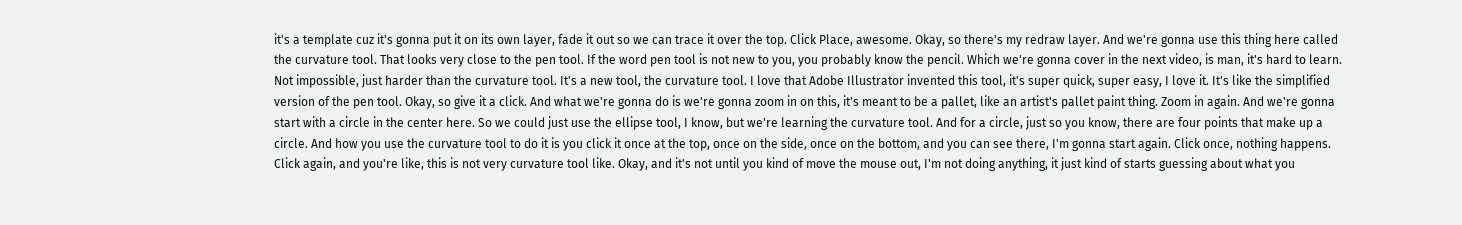it's a template cuz it's gonna put it on its own layer, fade it out so we can trace it over the top. Click Place, awesome. Okay, so there's my redraw layer. And we're gonna use this thing here called the curvature tool. That looks very close to the pen tool. If the word pen tool is not new to you, you probably know the pencil. Which we're gonna cover in the next video, is man, it's hard to learn. Not impossible, just harder than the curvature tool. It's a new tool, the curvature tool. I love that Adobe Illustrator invented this tool, it's super quick, super easy, I love it. It's like the simplified version of the pen tool. Okay, so give it a click. And what we're gonna do is we're gonna zoom in on this, it's meant to be a pallet, like an artist's pallet paint thing. Zoom in again. And we're gonna start with a circle in the center here. So we could just use the ellipse tool, I know, but we're learning the curvature tool. And for a circle, just so you know, there are four points that make up a circle. And how you use the curvature tool to do it is you click it once at the top, once on the side, once on the bottom, and you can see there, I'm gonna start again. Click once, nothing happens. Click again, and you're like, this is not very curvature tool like. Okay, and it's not until you kind of move the mouse out, I'm not doing anything, it just kind of starts guessing about what you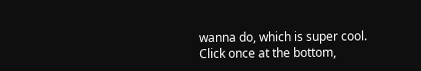wanna do, which is super cool. Click once at the bottom,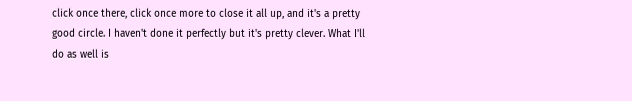click once there, click once more to close it all up, and it's a pretty good circle. I haven't done it perfectly but it's pretty clever. What I'll do as well is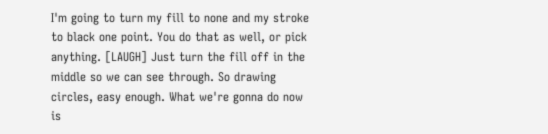I'm going to turn my fill to none and my stroke to black one point. You do that as well, or pick anything. [LAUGH] Just turn the fill off in the middle so we can see through. So drawing circles, easy enough. What we're gonna do now is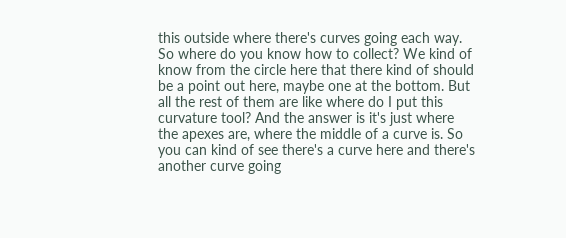this outside where there's curves going each way. So where do you know how to collect? We kind of know from the circle here that there kind of should be a point out here, maybe one at the bottom. But all the rest of them are like where do I put this curvature tool? And the answer is it's just where the apexes are, where the middle of a curve is. So you can kind of see there's a curve here and there's another curve going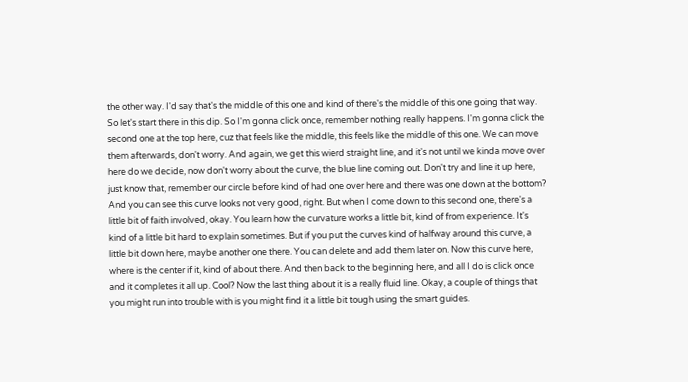the other way. I'd say that's the middle of this one and kind of there's the middle of this one going that way. So let's start there in this dip. So I'm gonna click once, remember nothing really happens. I'm gonna click the second one at the top here, cuz that feels like the middle, this feels like the middle of this one. We can move them afterwards, don't worry. And again, we get this wierd straight line, and it's not until we kinda move over here do we decide, now don't worry about the curve, the blue line coming out. Don't try and line it up here, just know that, remember our circle before kind of had one over here and there was one down at the bottom? And you can see this curve looks not very good, right. But when I come down to this second one, there's a little bit of faith involved, okay. You learn how the curvature works a little bit, kind of from experience. It's kind of a little bit hard to explain sometimes. But if you put the curves kind of halfway around this curve, a little bit down here, maybe another one there. You can delete and add them later on. Now this curve here, where is the center if it, kind of about there. And then back to the beginning here, and all I do is click once and it completes it all up. Cool? Now the last thing about it is a really fluid line. Okay, a couple of things that you might run into trouble with is you might find it a little bit tough using the smart guides.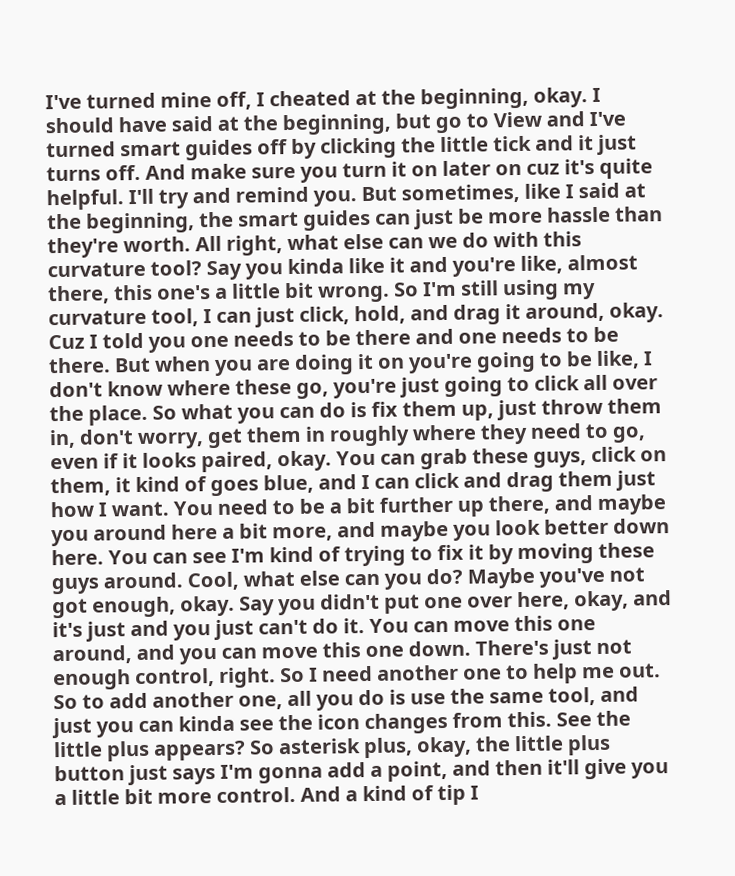I've turned mine off, I cheated at the beginning, okay. I should have said at the beginning, but go to View and I've turned smart guides off by clicking the little tick and it just turns off. And make sure you turn it on later on cuz it's quite helpful. I'll try and remind you. But sometimes, like I said at the beginning, the smart guides can just be more hassle than they're worth. All right, what else can we do with this curvature tool? Say you kinda like it and you're like, almost there, this one's a little bit wrong. So I'm still using my curvature tool, I can just click, hold, and drag it around, okay. Cuz I told you one needs to be there and one needs to be there. But when you are doing it on you're going to be like, I don't know where these go, you're just going to click all over the place. So what you can do is fix them up, just throw them in, don't worry, get them in roughly where they need to go, even if it looks paired, okay. You can grab these guys, click on them, it kind of goes blue, and I can click and drag them just how I want. You need to be a bit further up there, and maybe you around here a bit more, and maybe you look better down here. You can see I'm kind of trying to fix it by moving these guys around. Cool, what else can you do? Maybe you've not got enough, okay. Say you didn't put one over here, okay, and it's just and you just can't do it. You can move this one around, and you can move this one down. There's just not enough control, right. So I need another one to help me out. So to add another one, all you do is use the same tool, and just you can kinda see the icon changes from this. See the little plus appears? So asterisk plus, okay, the little plus button just says I'm gonna add a point, and then it'll give you a little bit more control. And a kind of tip I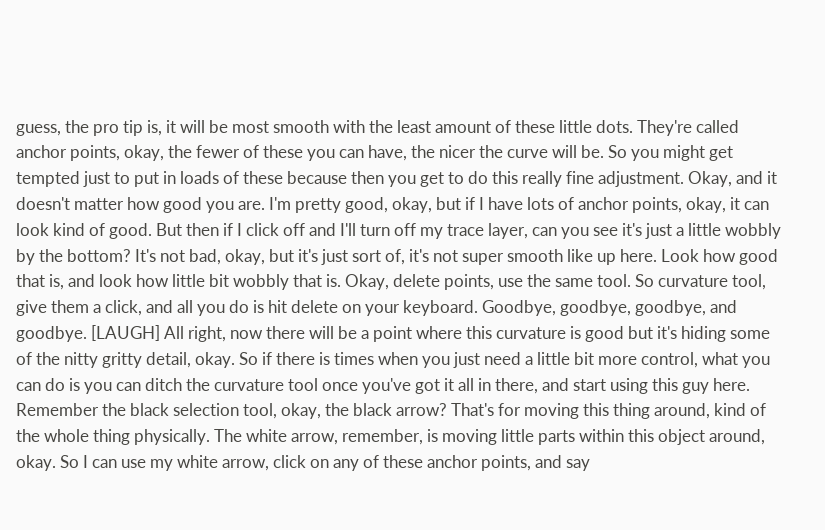guess, the pro tip is, it will be most smooth with the least amount of these little dots. They're called anchor points, okay, the fewer of these you can have, the nicer the curve will be. So you might get tempted just to put in loads of these because then you get to do this really fine adjustment. Okay, and it doesn't matter how good you are. I'm pretty good, okay, but if I have lots of anchor points, okay, it can look kind of good. But then if I click off and I'll turn off my trace layer, can you see it's just a little wobbly by the bottom? It's not bad, okay, but it's just sort of, it's not super smooth like up here. Look how good that is, and look how little bit wobbly that is. Okay, delete points, use the same tool. So curvature tool, give them a click, and all you do is hit delete on your keyboard. Goodbye, goodbye, goodbye, and goodbye. [LAUGH] All right, now there will be a point where this curvature is good but it's hiding some of the nitty gritty detail, okay. So if there is times when you just need a little bit more control, what you can do is you can ditch the curvature tool once you've got it all in there, and start using this guy here. Remember the black selection tool, okay, the black arrow? That's for moving this thing around, kind of the whole thing physically. The white arrow, remember, is moving little parts within this object around, okay. So I can use my white arrow, click on any of these anchor points, and say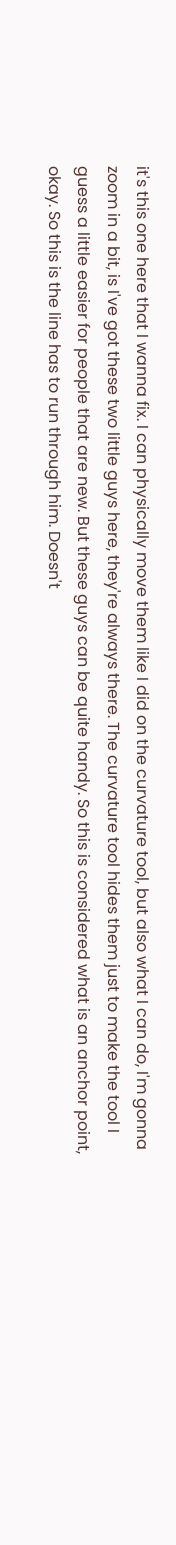it's this one here that I wanna fix. I can physically move them like I did on the curvature tool, but also what I can do, I'm gonna zoom in a bit, is I've got these two little guys here, they're always there. The curvature tool hides them just to make the tool I guess a little easier for people that are new. But these guys can be quite handy. So this is considered what is an anchor point, okay. So this is the line has to run through him. Doesn't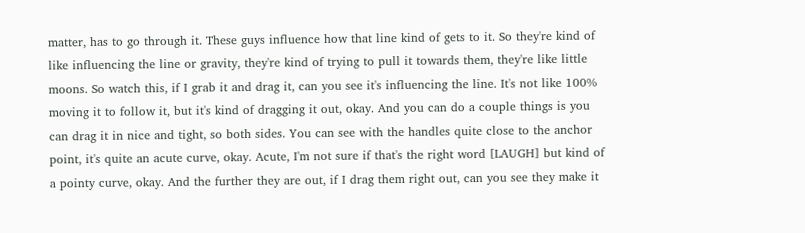matter, has to go through it. These guys influence how that line kind of gets to it. So they're kind of like influencing the line or gravity, they're kind of trying to pull it towards them, they're like little moons. So watch this, if I grab it and drag it, can you see it's influencing the line. It's not like 100% moving it to follow it, but it's kind of dragging it out, okay. And you can do a couple things is you can drag it in nice and tight, so both sides. You can see with the handles quite close to the anchor point, it's quite an acute curve, okay. Acute, I'm not sure if that's the right word [LAUGH] but kind of a pointy curve, okay. And the further they are out, if I drag them right out, can you see they make it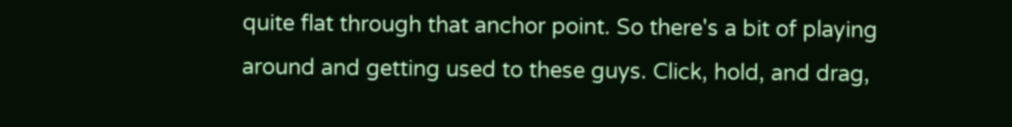quite flat through that anchor point. So there's a bit of playing around and getting used to these guys. Click, hold, and drag,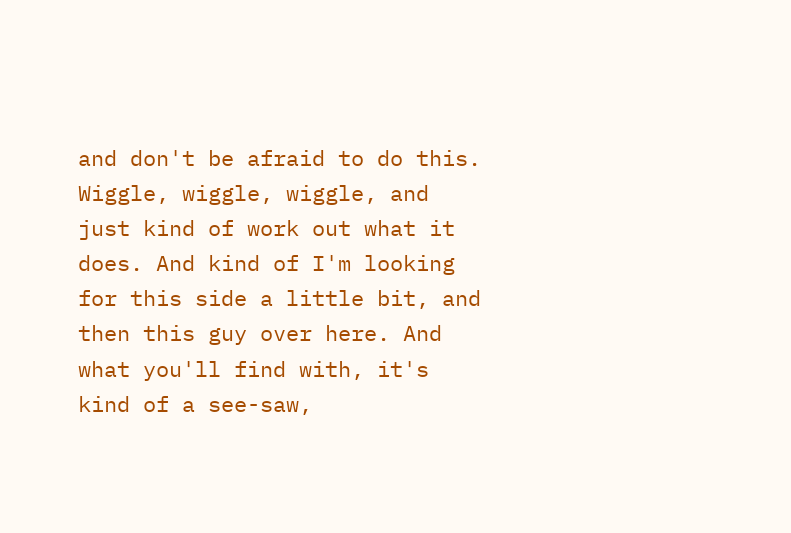and don't be afraid to do this. Wiggle, wiggle, wiggle, and just kind of work out what it does. And kind of I'm looking for this side a little bit, and then this guy over here. And what you'll find with, it's kind of a see-saw,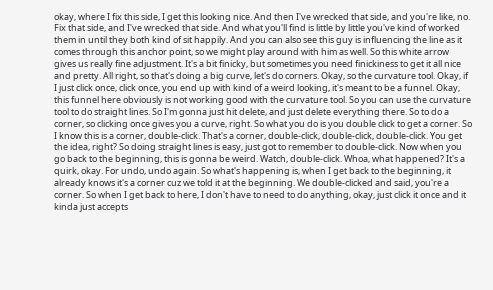okay, where I fix this side, I get this looking nice. And then I've wrecked that side, and you're like, no. Fix that side, and I've wrecked that side. And what you'll find is little by little you've kind of worked them in until they both kind of sit happily. And you can also see this guy is influencing the line as it comes through this anchor point, so we might play around with him as well. So this white arrow gives us really fine adjustment. It's a bit finicky, but sometimes you need finickiness to get it all nice and pretty. All right, so that's doing a big curve, let's do corners. Okay, so the curvature tool. Okay, if I just click once, click once, you end up with kind of a weird looking, it's meant to be a funnel. Okay, this funnel here obviously is not working good with the curvature tool. So you can use the curvature tool to do straight lines. So I'm gonna just hit delete, and just delete everything there. So to do a corner, so clicking once gives you a curve, right. So what you do is you double click to get a corner. So I know this is a corner, double-click. That's a corner, double-click, double-click, double-click. You get the idea, right? So doing straight lines is easy, just got to remember to double-click. Now when you go back to the beginning, this is gonna be weird. Watch, double-click. Whoa, what happened? It's a quirk, okay. For undo, undo again. So what's happening is, when I get back to the beginning, it already knows it's a corner cuz we told it at the beginning. We double-clicked and said, you're a corner. So when I get back to here, I don't have to need to do anything, okay, just click it once and it kinda just accepts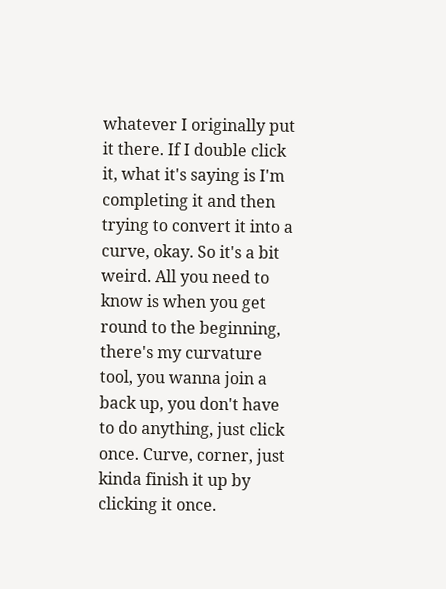whatever I originally put it there. If I double click it, what it's saying is I'm completing it and then trying to convert it into a curve, okay. So it's a bit weird. All you need to know is when you get round to the beginning, there's my curvature tool, you wanna join a back up, you don't have to do anything, just click once. Curve, corner, just kinda finish it up by clicking it once.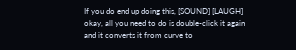If you do end up doing this, [SOUND] [LAUGH] okay, all you need to do is double-click it again and it converts it from curve to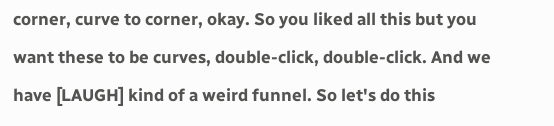corner, curve to corner, okay. So you liked all this but you want these to be curves, double-click, double-click. And we have [LAUGH] kind of a weird funnel. So let's do this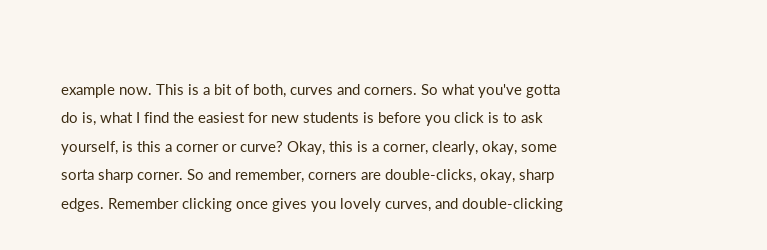example now. This is a bit of both, curves and corners. So what you've gotta do is, what I find the easiest for new students is before you click is to ask yourself, is this a corner or curve? Okay, this is a corner, clearly, okay, some sorta sharp corner. So and remember, corners are double-clicks, okay, sharp edges. Remember clicking once gives you lovely curves, and double-clicking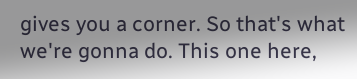gives you a corner. So that's what we're gonna do. This one here,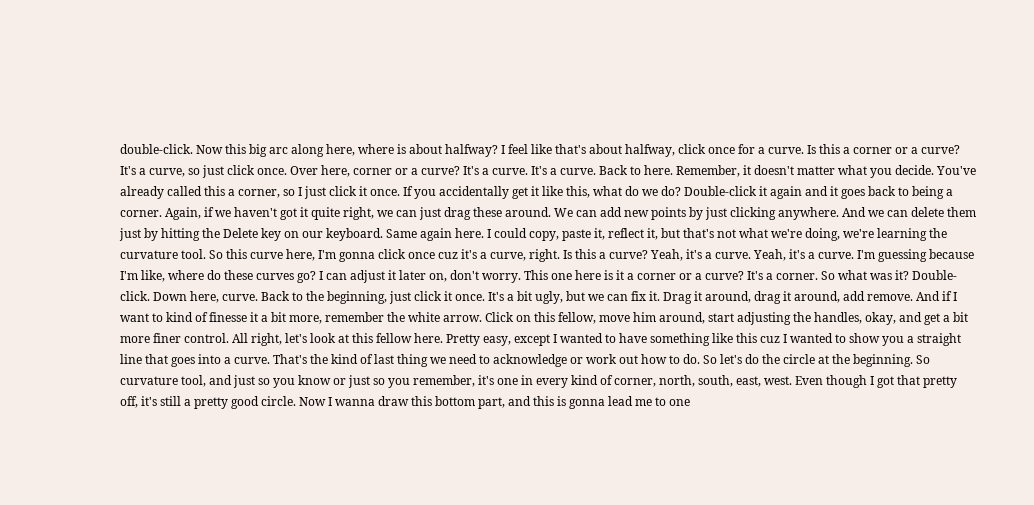double-click. Now this big arc along here, where is about halfway? I feel like that's about halfway, click once for a curve. Is this a corner or a curve? It's a curve, so just click once. Over here, corner or a curve? It's a curve. It's a curve. Back to here. Remember, it doesn't matter what you decide. You've already called this a corner, so I just click it once. If you accidentally get it like this, what do we do? Double-click it again and it goes back to being a corner. Again, if we haven't got it quite right, we can just drag these around. We can add new points by just clicking anywhere. And we can delete them just by hitting the Delete key on our keyboard. Same again here. I could copy, paste it, reflect it, but that's not what we're doing, we're learning the curvature tool. So this curve here, I'm gonna click once cuz it's a curve, right. Is this a curve? Yeah, it's a curve. Yeah, it's a curve. I'm guessing because I'm like, where do these curves go? I can adjust it later on, don't worry. This one here is it a corner or a curve? It's a corner. So what was it? Double-click. Down here, curve. Back to the beginning, just click it once. It's a bit ugly, but we can fix it. Drag it around, drag it around, add remove. And if I want to kind of finesse it a bit more, remember the white arrow. Click on this fellow, move him around, start adjusting the handles, okay, and get a bit more finer control. All right, let's look at this fellow here. Pretty easy, except I wanted to have something like this cuz I wanted to show you a straight line that goes into a curve. That's the kind of last thing we need to acknowledge or work out how to do. So let's do the circle at the beginning. So curvature tool, and just so you know or just so you remember, it's one in every kind of corner, north, south, east, west. Even though I got that pretty off, it's still a pretty good circle. Now I wanna draw this bottom part, and this is gonna lead me to one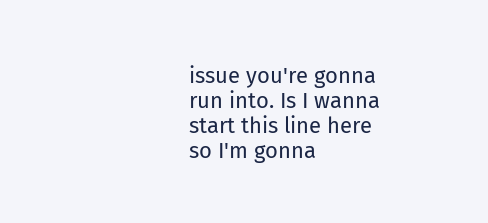issue you're gonna run into. Is I wanna start this line here so I'm gonna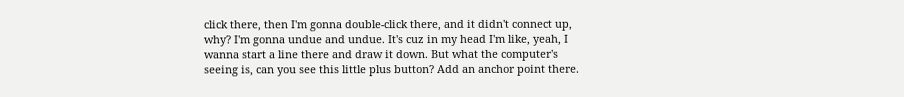click there, then I'm gonna double-click there, and it didn't connect up, why? I'm gonna undue and undue. It's cuz in my head I'm like, yeah, I wanna start a line there and draw it down. But what the computer's seeing is, can you see this little plus button? Add an anchor point there.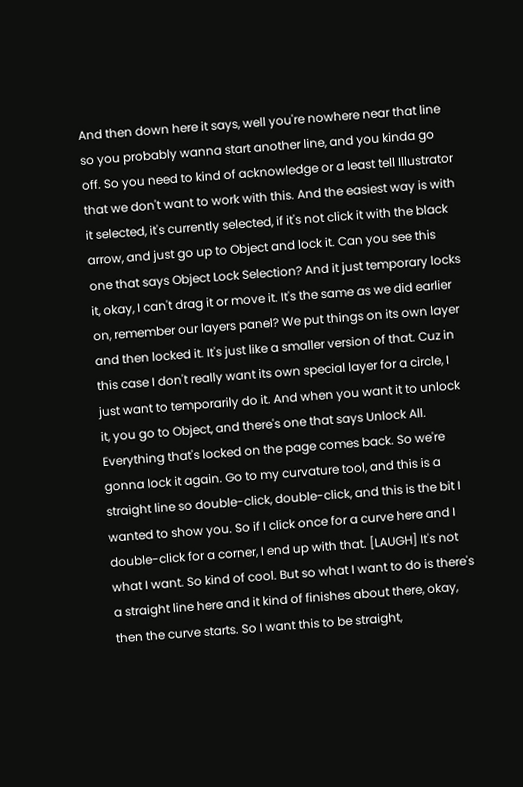And then down here it says, well you're nowhere near that line so you probably wanna start another line, and you kinda go off. So you need to kind of acknowledge or a least tell Illustrator that we don't want to work with this. And the easiest way is with it selected, it's currently selected, if it's not click it with the black arrow, and just go up to Object and lock it. Can you see this one that says Object Lock Selection? And it just temporary locks it, okay, I can't drag it or move it. It's the same as we did earlier on, remember our layers panel? We put things on its own layer and then locked it. It's just like a smaller version of that. Cuz in this case I don't really want its own special layer for a circle, I just want to temporarily do it. And when you want it to unlock it, you go to Object, and there's one that says Unlock All. Everything that's locked on the page comes back. So we're gonna lock it again. Go to my curvature tool, and this is a straight line so double-click, double-click, and this is the bit I wanted to show you. So if I click once for a curve here and I double-click for a corner, I end up with that. [LAUGH] It's not what I want. So kind of cool. But so what I want to do is there's a straight line here and it kind of finishes about there, okay, then the curve starts. So I want this to be straight,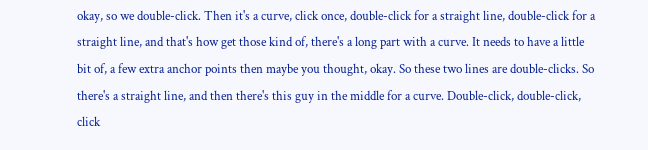okay, so we double-click. Then it's a curve, click once, double-click for a straight line, double-click for a straight line, and that's how get those kind of, there's a long part with a curve. It needs to have a little bit of, a few extra anchor points then maybe you thought, okay. So these two lines are double-clicks. So there's a straight line, and then there's this guy in the middle for a curve. Double-click, double-click, click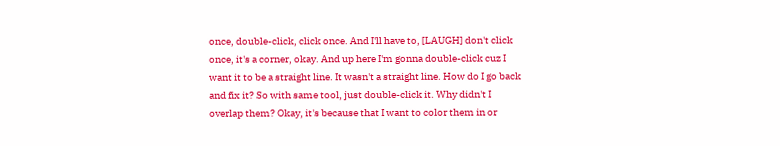once, double-click, click once. And I'll have to, [LAUGH] don't click once, it's a corner, okay. And up here I'm gonna double-click cuz I want it to be a straight line. It wasn't a straight line. How do I go back and fix it? So with same tool, just double-click it. Why didn't I overlap them? Okay, it's because that I want to color them in or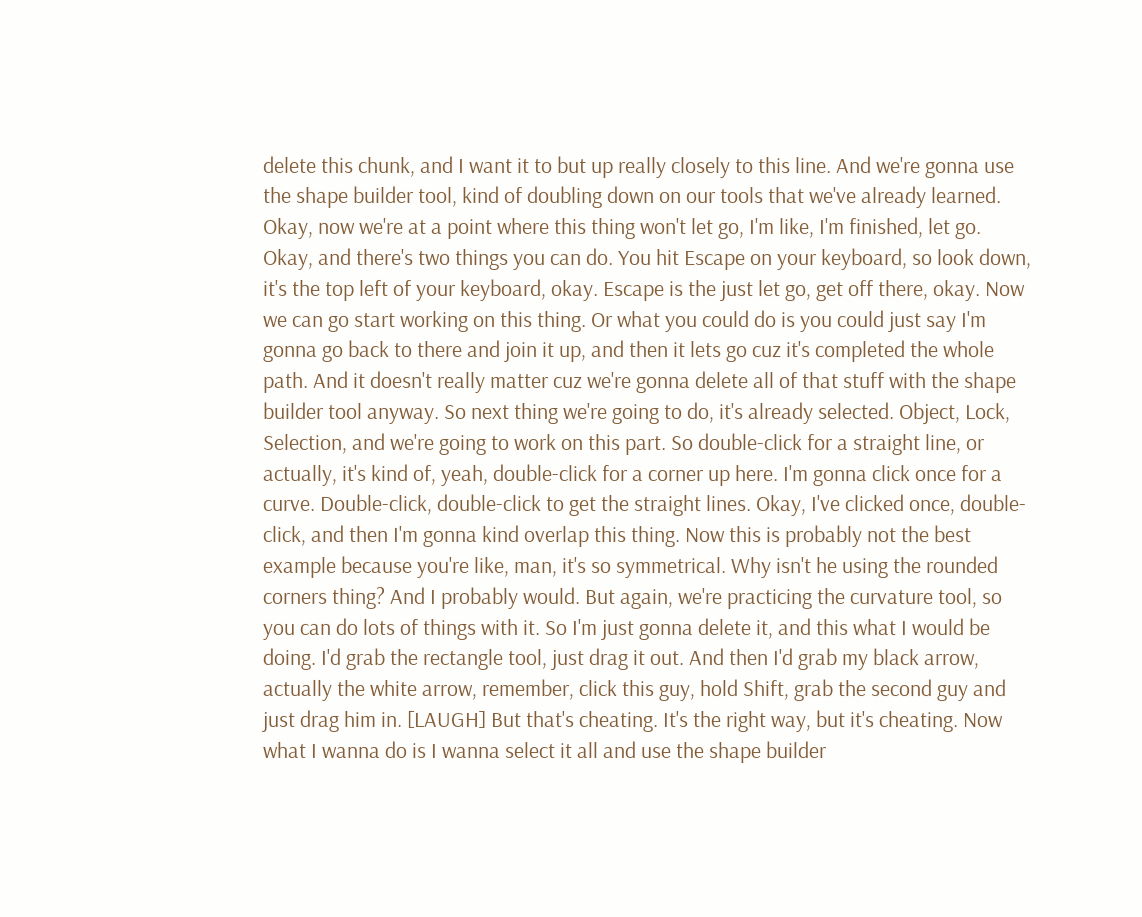delete this chunk, and I want it to but up really closely to this line. And we're gonna use the shape builder tool, kind of doubling down on our tools that we've already learned. Okay, now we're at a point where this thing won't let go, I'm like, I'm finished, let go. Okay, and there's two things you can do. You hit Escape on your keyboard, so look down, it's the top left of your keyboard, okay. Escape is the just let go, get off there, okay. Now we can go start working on this thing. Or what you could do is you could just say I'm gonna go back to there and join it up, and then it lets go cuz it's completed the whole path. And it doesn't really matter cuz we're gonna delete all of that stuff with the shape builder tool anyway. So next thing we're going to do, it's already selected. Object, Lock, Selection, and we're going to work on this part. So double-click for a straight line, or actually, it's kind of, yeah, double-click for a corner up here. I'm gonna click once for a curve. Double-click, double-click to get the straight lines. Okay, I've clicked once, double-click, and then I'm gonna kind overlap this thing. Now this is probably not the best example because you're like, man, it's so symmetrical. Why isn't he using the rounded corners thing? And I probably would. But again, we're practicing the curvature tool, so you can do lots of things with it. So I'm just gonna delete it, and this what I would be doing. I'd grab the rectangle tool, just drag it out. And then I'd grab my black arrow, actually the white arrow, remember, click this guy, hold Shift, grab the second guy and just drag him in. [LAUGH] But that's cheating. It's the right way, but it's cheating. Now what I wanna do is I wanna select it all and use the shape builder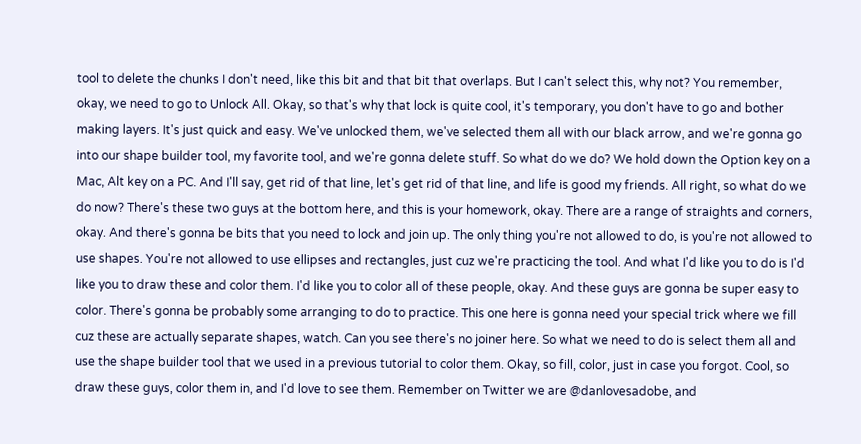tool to delete the chunks I don't need, like this bit and that bit that overlaps. But I can't select this, why not? You remember, okay, we need to go to Unlock All. Okay, so that's why that lock is quite cool, it's temporary, you don't have to go and bother making layers. It's just quick and easy. We've unlocked them, we've selected them all with our black arrow, and we're gonna go into our shape builder tool, my favorite tool, and we're gonna delete stuff. So what do we do? We hold down the Option key on a Mac, Alt key on a PC. And I'll say, get rid of that line, let's get rid of that line, and life is good my friends. All right, so what do we do now? There's these two guys at the bottom here, and this is your homework, okay. There are a range of straights and corners, okay. And there's gonna be bits that you need to lock and join up. The only thing you're not allowed to do, is you're not allowed to use shapes. You're not allowed to use ellipses and rectangles, just cuz we're practicing the tool. And what I'd like you to do is I'd like you to draw these and color them. I'd like you to color all of these people, okay. And these guys are gonna be super easy to color. There's gonna be probably some arranging to do to practice. This one here is gonna need your special trick where we fill cuz these are actually separate shapes, watch. Can you see there's no joiner here. So what we need to do is select them all and use the shape builder tool that we used in a previous tutorial to color them. Okay, so fill, color, just in case you forgot. Cool, so draw these guys, color them in, and I'd love to see them. Remember on Twitter we are @danlovesadobe, and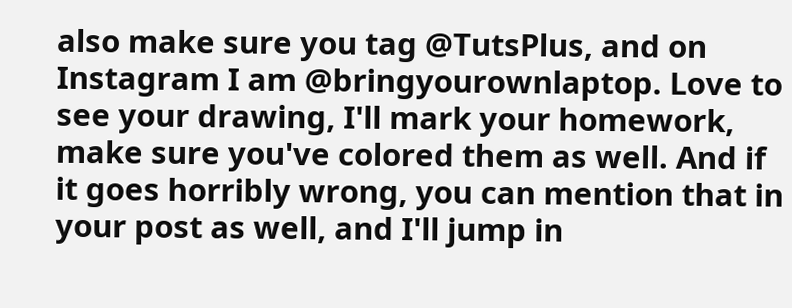also make sure you tag @TutsPlus, and on Instagram I am @bringyourownlaptop. Love to see your drawing, I'll mark your homework, make sure you've colored them as well. And if it goes horribly wrong, you can mention that in your post as well, and I'll jump in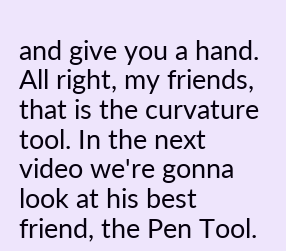and give you a hand. All right, my friends, that is the curvature tool. In the next video we're gonna look at his best friend, the Pen Tool.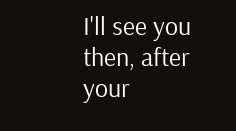I'll see you then, after your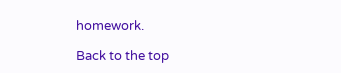homework.

Back to the top